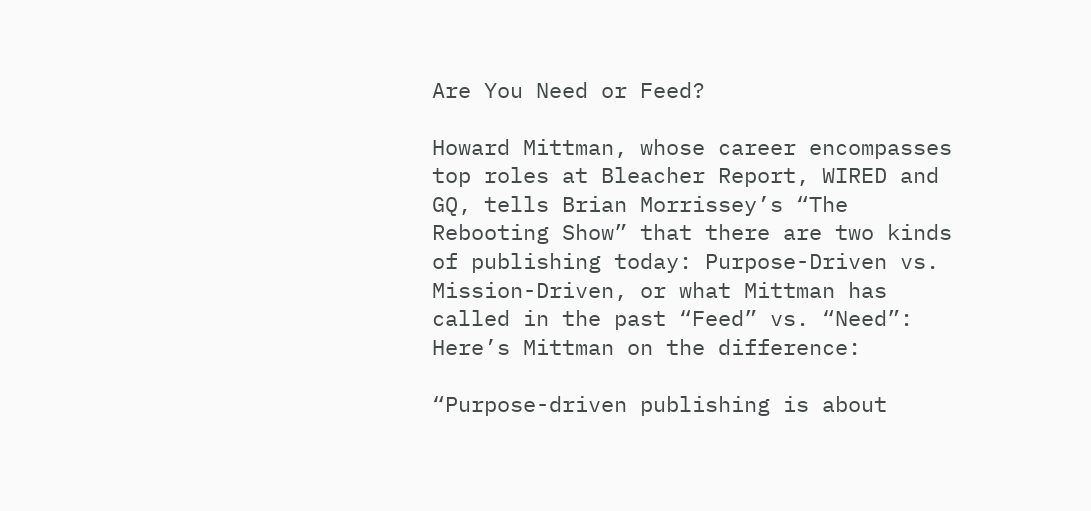Are You Need or Feed?

Howard Mittman, whose career encompasses top roles at Bleacher Report, WIRED and GQ, tells Brian Morrissey’s “The Rebooting Show” that there are two kinds of publishing today: Purpose-Driven vs. Mission-Driven, or what Mittman has called in the past “Feed” vs. “Need”: Here’s Mittman on the difference:

“Purpose-driven publishing is about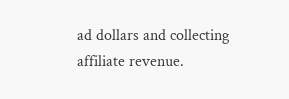ad dollars and collecting affiliate revenue.